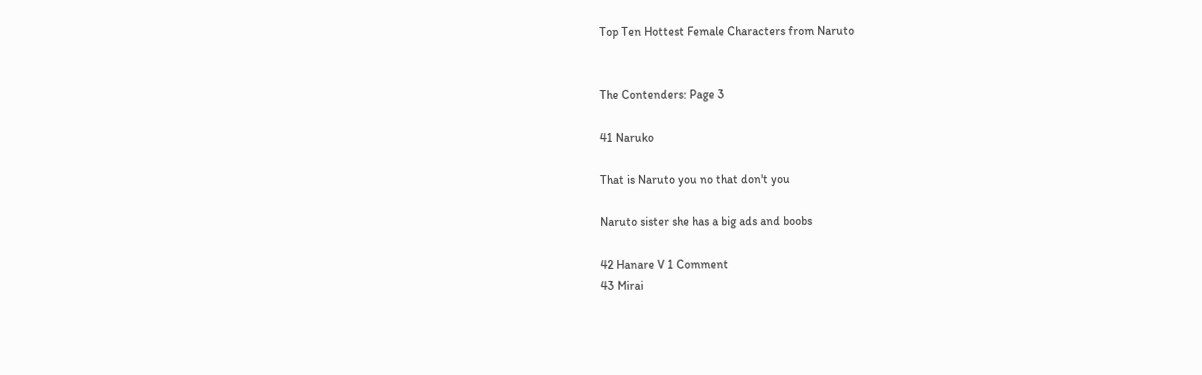Top Ten Hottest Female Characters from Naruto


The Contenders: Page 3

41 Naruko

That is Naruto you no that don't you

Naruto sister she has a big ads and boobs

42 Hanare V 1 Comment
43 Mirai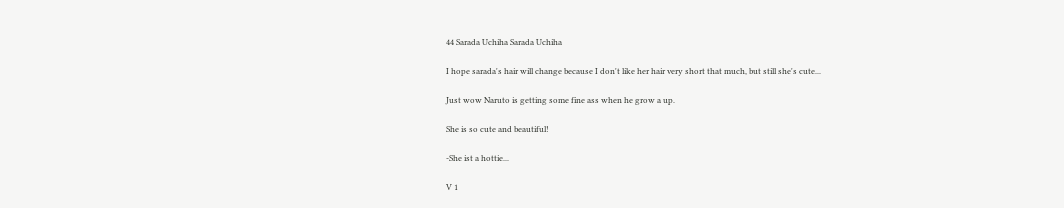44 Sarada Uchiha Sarada Uchiha

I hope sarada's hair will change because I don't like her hair very short that much, but still she's cute...

Just wow Naruto is getting some fine ass when he grow a up.

She is so cute and beautiful!

-She ist a hottie...

V 1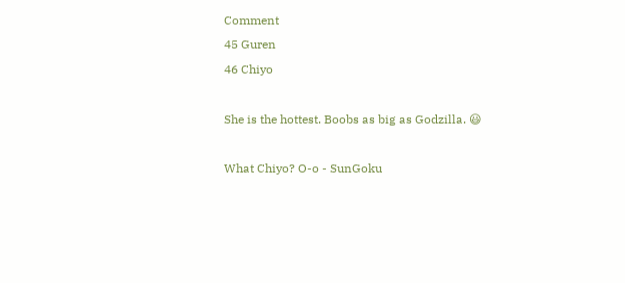Comment
45 Guren
46 Chiyo

She is the hottest. Boobs as big as Godzilla. 😃

What Chiyo? O-o - SunGoku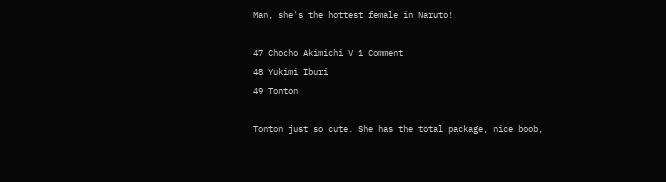Man, she's the hottest female in Naruto!

47 Chocho Akimichi V 1 Comment
48 Yukimi Iburi
49 Tonton

Tonton just so cute. She has the total package, nice boob,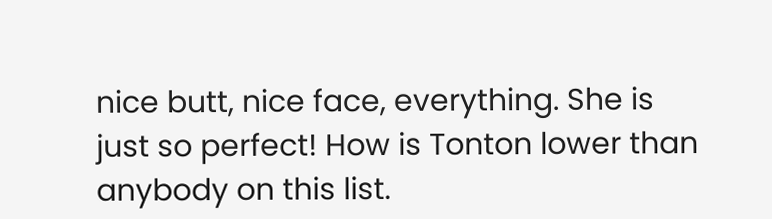nice butt, nice face, everything. She is just so perfect! How is Tonton lower than anybody on this list.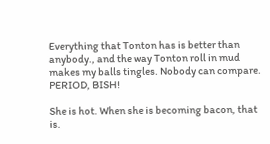Everything that Tonton has is better than anybody., and the way Tonton roll in mud makes my balls tingles. Nobody can compare. PERIOD, BISH!

She is hot. When she is becoming bacon, that is.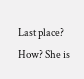Last place? How? She is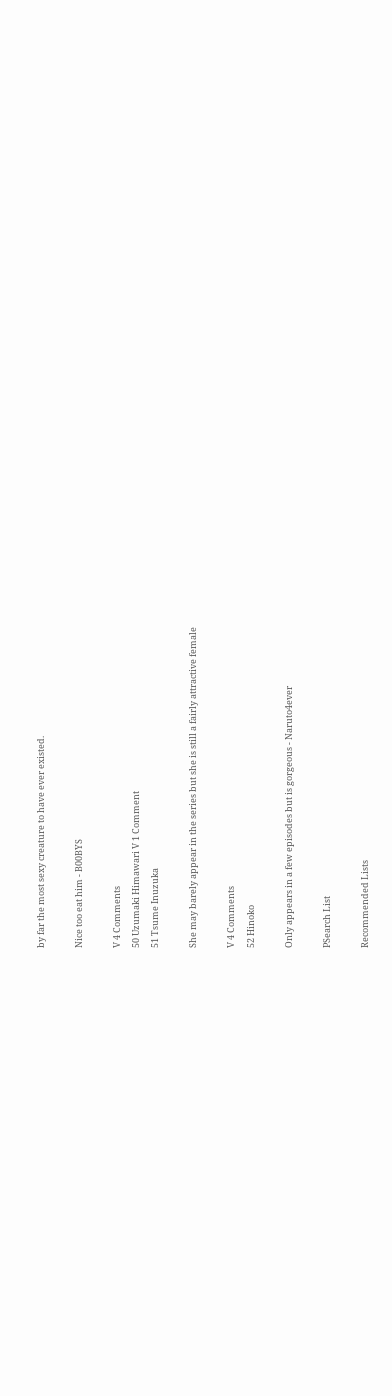by far the most sexy creature to have ever existed.

Nice too eat him - B00BYS

V 4 Comments
50 Uzumaki Himawari V 1 Comment
51 Tsume Inuzuka

She may barely appear in the series but she is still a fairly attractive female

V 4 Comments
52 Hinoko

Only appears in a few episodes but is gorgeous - Naruto4ever

PSearch List

Recommended Lists